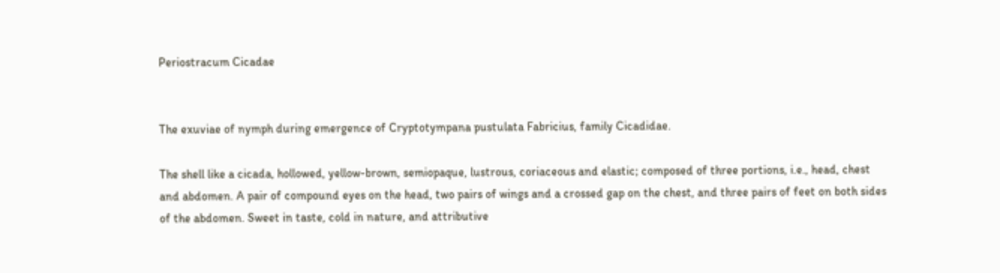Periostracum Cicadae


The exuviae of nymph during emergence of Cryptotympana pustulata Fabricius, family Cicadidae.

The shell like a cicada, hollowed, yellow-brown, semiopaque, lustrous, coriaceous and elastic; composed of three portions, i.e., head, chest and abdomen. A pair of compound eyes on the head, two pairs of wings and a crossed gap on the chest, and three pairs of feet on both sides of the abdomen. Sweet in taste, cold in nature, and attributive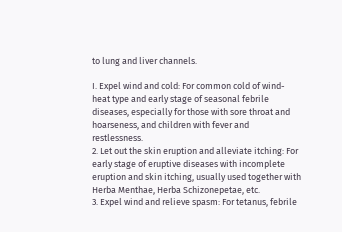to lung and liver channels.

I. Expel wind and cold: For common cold of wind-heat type and early stage of seasonal febrile diseases, especially for those with sore throat and hoarseness, and children with fever and restlessness.
2. Let out the skin eruption and alleviate itching: For early stage of eruptive diseases with incomplete eruption and skin itching, usually used together with Herba Menthae, Herba Schizonepetae, etc.
3. Expel wind and relieve spasm: For tetanus, febrile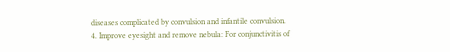diseases complicated by convulsion and infantile convulsion.
4. Improve eyesight and remove nebula: For conjunctivitis of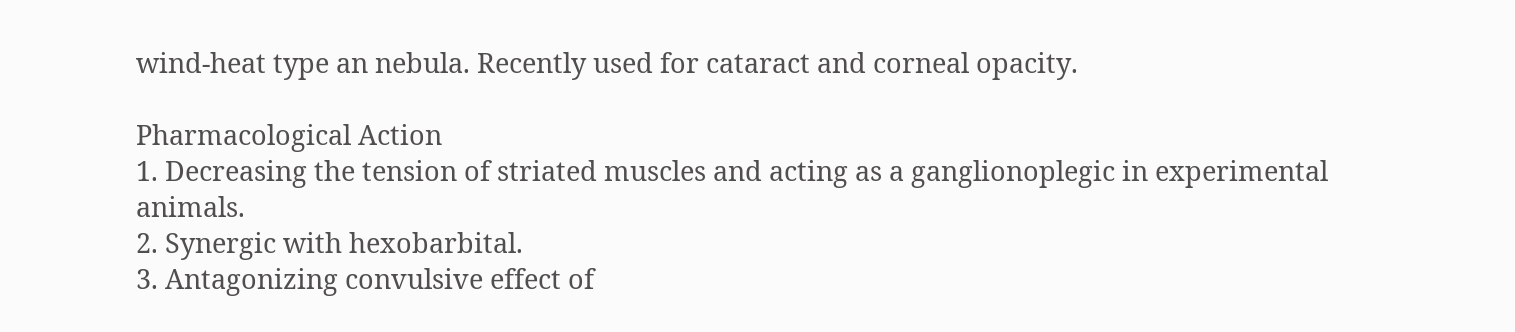wind-heat type an nebula. Recently used for cataract and corneal opacity.

Pharmacological Action
1. Decreasing the tension of striated muscles and acting as a ganglionoplegic in experimental animals.
2. Synergic with hexobarbital.
3. Antagonizing convulsive effect of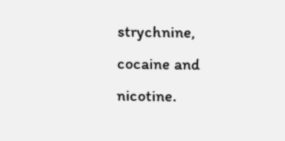strychnine, cocaine and nicotine.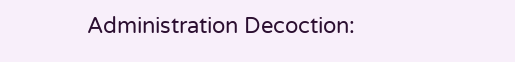Administration Decoction: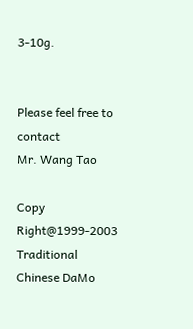3-10g.


Please feel free to contact
Mr. Wang Tao

Copy Right@1999-2003 Traditional Chinese DaMo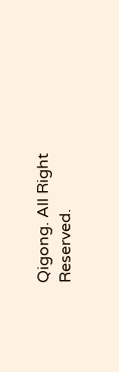Qigong. All Right Reserved.